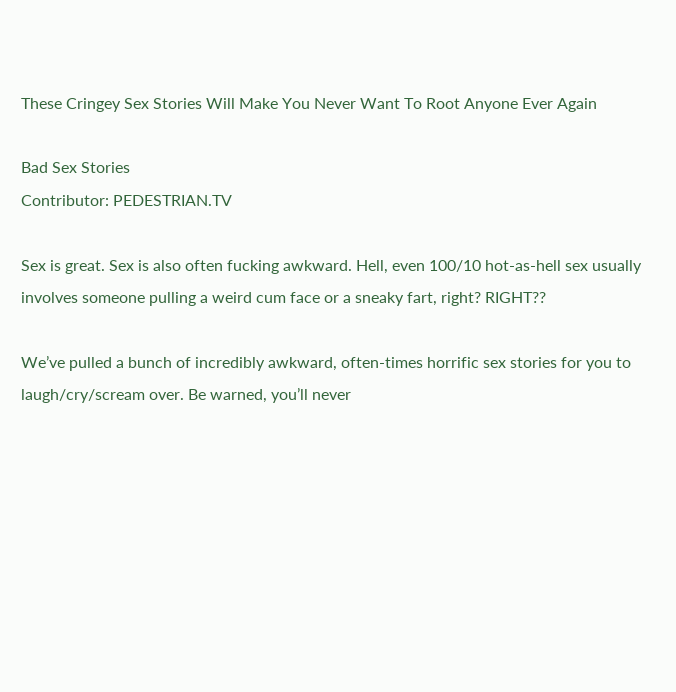These Cringey Sex Stories Will Make You Never Want To Root Anyone Ever Again

Bad Sex Stories
Contributor: PEDESTRIAN.TV

Sex is great. Sex is also often fucking awkward. Hell, even 100/10 hot-as-hell sex usually involves someone pulling a weird cum face or a sneaky fart, right? RIGHT??

We’ve pulled a bunch of incredibly awkward, often-times horrific sex stories for you to laugh/cry/scream over. Be warned, you’ll never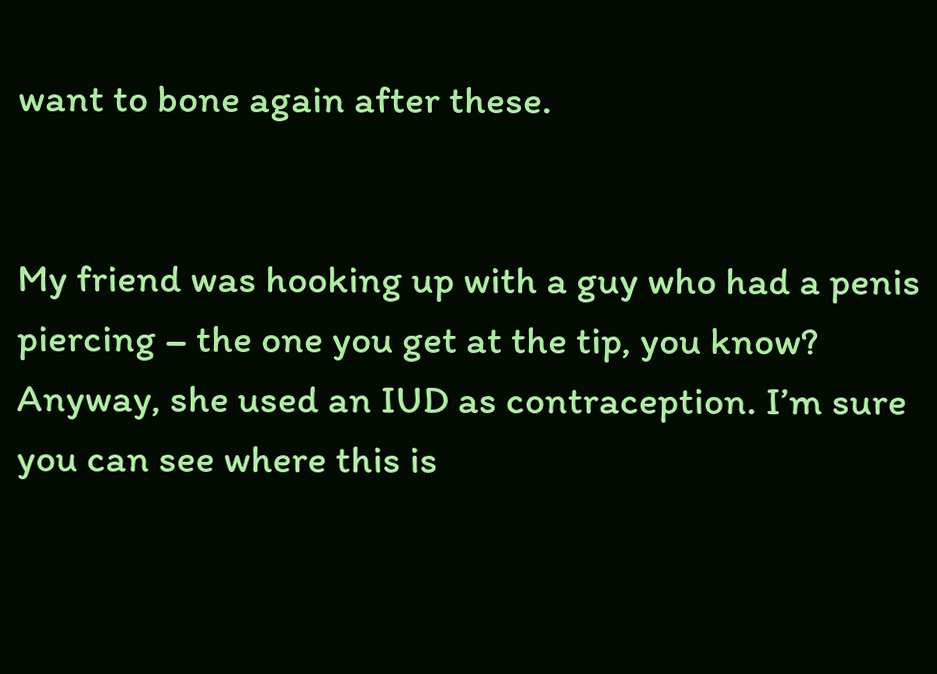want to bone again after these.


My friend was hooking up with a guy who had a penis piercing – the one you get at the tip, you know? Anyway, she used an IUD as contraception. I’m sure you can see where this is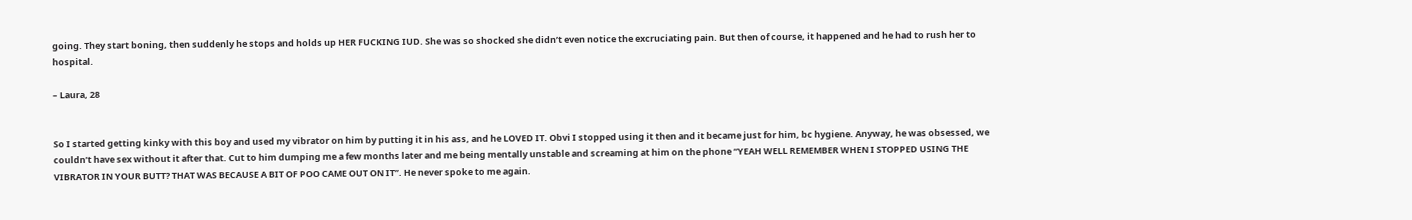going. They start boning, then suddenly he stops and holds up HER FUCKING IUD. She was so shocked she didn’t even notice the excruciating pain. But then of course, it happened and he had to rush her to hospital.

– Laura, 28


So I started getting kinky with this boy and used my vibrator on him by putting it in his ass, and he LOVED IT. Obvi I stopped using it then and it became just for him, bc hygiene. Anyway, he was obsessed, we couldn’t have sex without it after that. Cut to him dumping me a few months later and me being mentally unstable and screaming at him on the phone “YEAH WELL REMEMBER WHEN I STOPPED USING THE VIBRATOR IN YOUR BUTT? THAT WAS BECAUSE A BIT OF POO CAME OUT ON IT”. He never spoke to me again.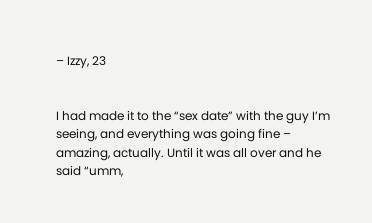– Izzy, 23


I had made it to the “sex date” with the guy I’m seeing, and everything was going fine – amazing, actually. Until it was all over and he said “umm,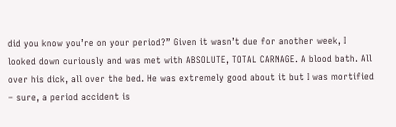did you know you’re on your period?” Given it wasn’t due for another week, I looked down curiously and was met with ABSOLUTE, TOTAL CARNAGE. A blood bath. All over his dick, all over the bed. He was extremely good about it but I was mortified – sure, a period accident is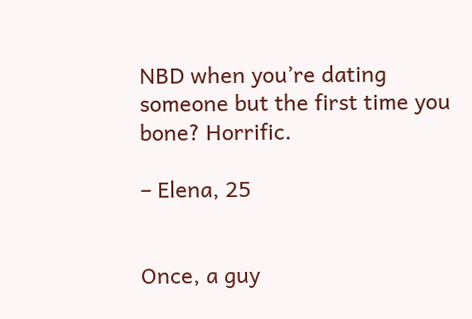NBD when you’re dating someone but the first time you bone? Horrific.

– Elena, 25


Once, a guy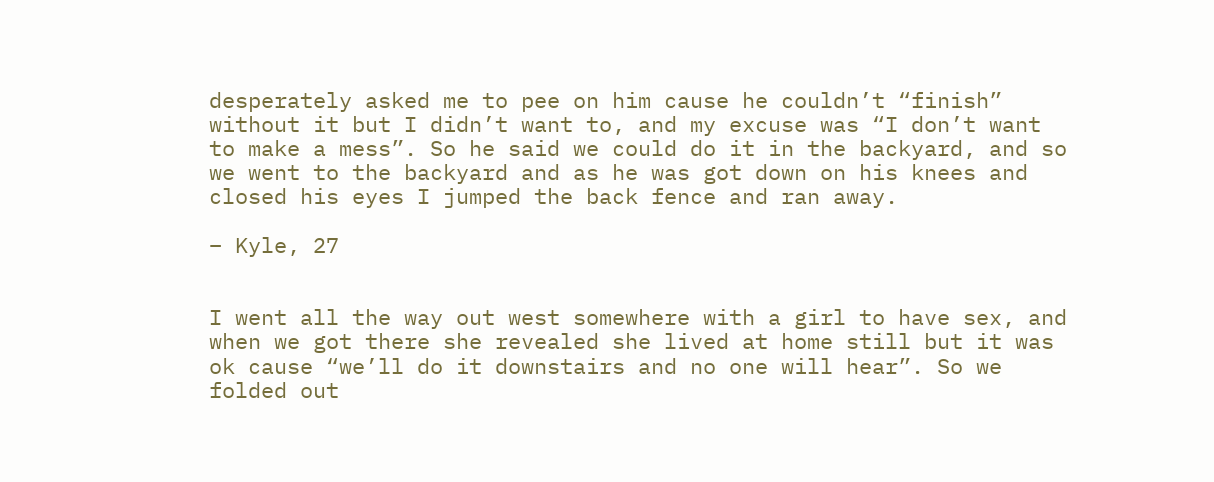desperately asked me to pee on him cause he couldn’t “finish” without it but I didn’t want to, and my excuse was “I don’t want to make a mess”. So he said we could do it in the backyard, and so we went to the backyard and as he was got down on his knees and closed his eyes I jumped the back fence and ran away.

– Kyle, 27


I went all the way out west somewhere with a girl to have sex, and when we got there she revealed she lived at home still but it was ok cause “we’ll do it downstairs and no one will hear”. So we folded out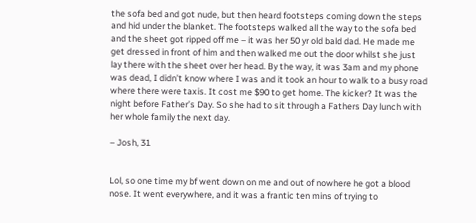the sofa bed and got nude, but then heard footsteps coming down the steps and hid under the blanket. The footsteps walked all the way to the sofa bed and the sheet got ripped off me – it was her 50 yr old bald dad. He made me get dressed in front of him and then walked me out the door whilst she just lay there with the sheet over her head. By the way, it was 3am and my phone was dead, I didn’t know where I was and it took an hour to walk to a busy road where there were taxis. It cost me $90 to get home. The kicker? It was the night before Father’s Day. So she had to sit through a Fathers Day lunch with her whole family the next day.

– Josh, 31


Lol, so one time my bf went down on me and out of nowhere he got a blood nose. It went everywhere, and it was a frantic ten mins of trying to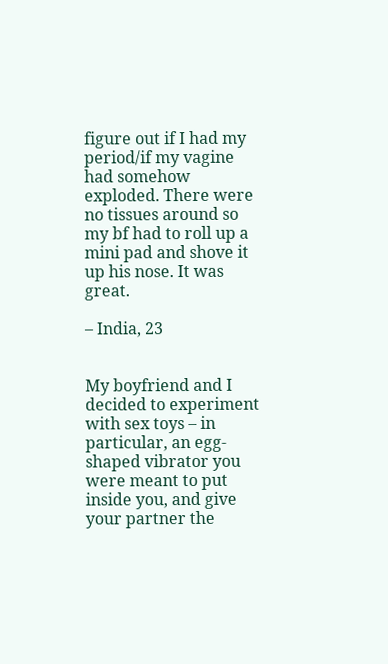figure out if I had my period/if my vagine had somehow exploded. There were no tissues around so my bf had to roll up a mini pad and shove it up his nose. It was great.

– India, 23


My boyfriend and I decided to experiment with sex toys – in particular, an egg-shaped vibrator you were meant to put inside you, and give your partner the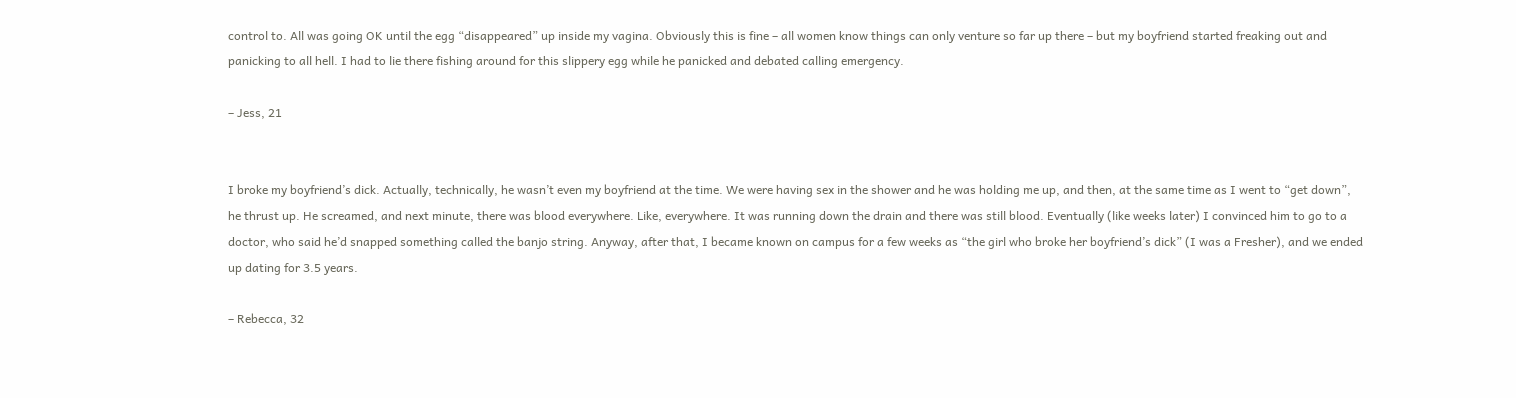control to. All was going OK until the egg “disappeared” up inside my vagina. Obviously this is fine – all women know things can only venture so far up there – but my boyfriend started freaking out and panicking to all hell. I had to lie there fishing around for this slippery egg while he panicked and debated calling emergency.

– Jess, 21


I broke my boyfriend’s dick. Actually, technically, he wasn’t even my boyfriend at the time. We were having sex in the shower and he was holding me up, and then, at the same time as I went to “get down”, he thrust up. He screamed, and next minute, there was blood everywhere. Like, everywhere. It was running down the drain and there was still blood. Eventually (like weeks later) I convinced him to go to a doctor, who said he’d snapped something called the banjo string. Anyway, after that, I became known on campus for a few weeks as “the girl who broke her boyfriend’s dick” (I was a Fresher), and we ended up dating for 3.5 years.

– Rebecca, 32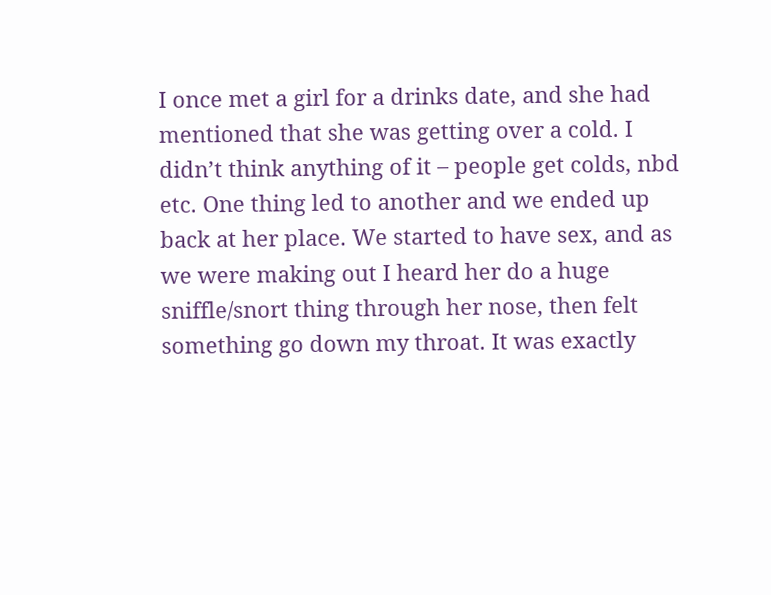I once met a girl for a drinks date, and she had mentioned that she was getting over a cold. I didn’t think anything of it – people get colds, nbd etc. One thing led to another and we ended up back at her place. We started to have sex, and as we were making out I heard her do a huge sniffle/snort thing through her nose, then felt something go down my throat. It was exactly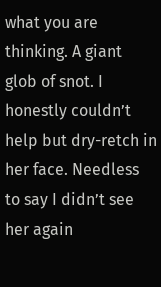what you are thinking. A giant glob of snot. I honestly couldn’t help but dry-retch in her face. Needless to say I didn’t see her again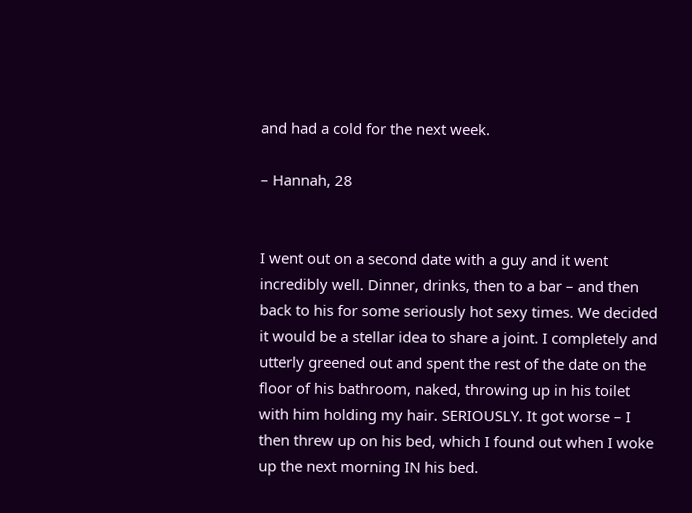and had a cold for the next week.

– Hannah, 28


I went out on a second date with a guy and it went incredibly well. Dinner, drinks, then to a bar – and then back to his for some seriously hot sexy times. We decided it would be a stellar idea to share a joint. I completely and utterly greened out and spent the rest of the date on the floor of his bathroom, naked, throwing up in his toilet with him holding my hair. SERIOUSLY. It got worse – I then threw up on his bed, which I found out when I woke up the next morning IN his bed.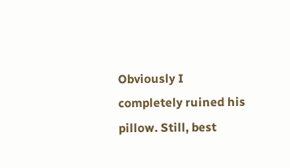Obviously I completely ruined his pillow. Still, best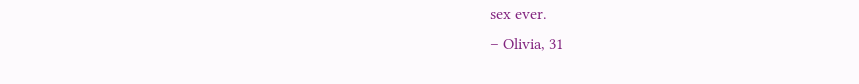sex ever.
– Olivia, 31